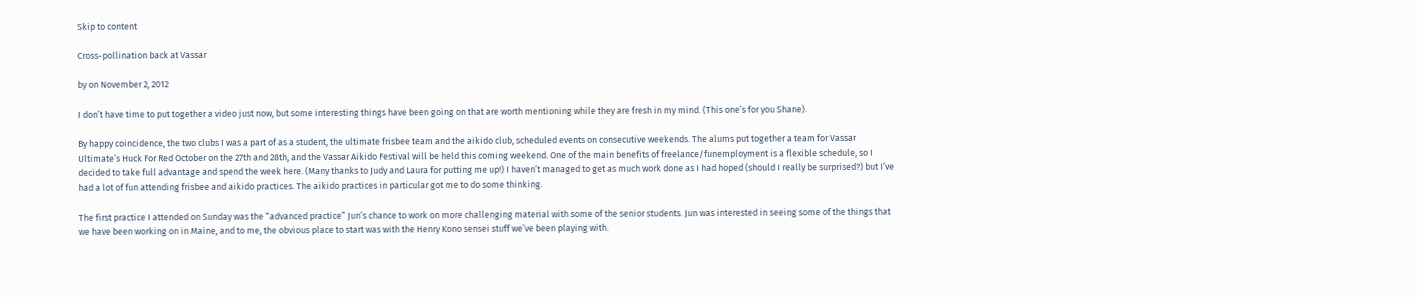Skip to content

Cross-pollination back at Vassar

by on November 2, 2012

I don’t have time to put together a video just now, but some interesting things have been going on that are worth mentioning while they are fresh in my mind. (This one’s for you Shane).

By happy coincidence, the two clubs I was a part of as a student, the ultimate frisbee team and the aikido club, scheduled events on consecutive weekends. The alums put together a team for Vassar Ultimate’s Huck For Red October on the 27th and 28th, and the Vassar Aikido Festival will be held this coming weekend. One of the main benefits of freelance/funemployment is a flexible schedule, so I decided to take full advantage and spend the week here. (Many thanks to Judy and Laura for putting me up!) I haven’t managed to get as much work done as I had hoped (should I really be surprised?) but I’ve had a lot of fun attending frisbee and aikido practices. The aikido practices in particular got me to do some thinking.

The first practice I attended on Sunday was the “advanced practice” Jun’s chance to work on more challenging material with some of the senior students. Jun was interested in seeing some of the things that we have been working on in Maine, and to me, the obvious place to start was with the Henry Kono sensei stuff we’ve been playing with.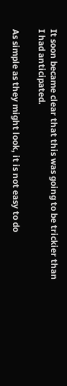It soon became clear that this was going to be trickier than I had anticipated.

As simple as they might look, it is not easy to do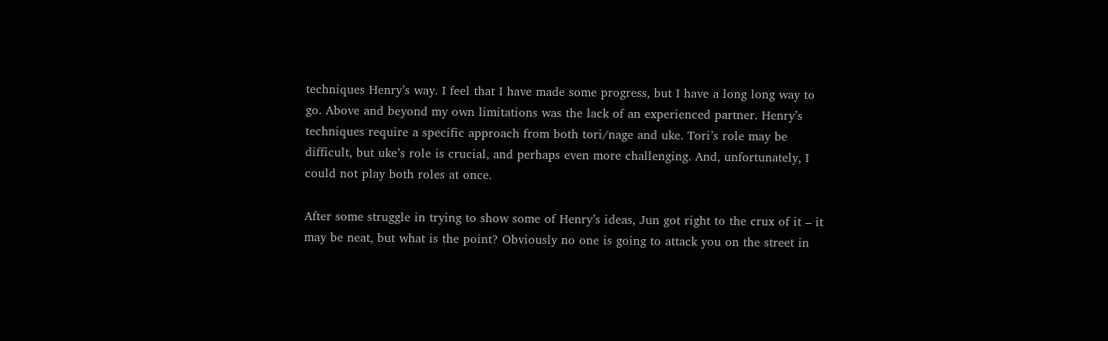techniques Henry’s way. I feel that I have made some progress, but I have a long long way to go. Above and beyond my own limitations was the lack of an experienced partner. Henry’s techniques require a specific approach from both tori/nage and uke. Tori’s role may be difficult, but uke’s role is crucial, and perhaps even more challenging. And, unfortunately, I could not play both roles at once.

After some struggle in trying to show some of Henry’s ideas, Jun got right to the crux of it – it may be neat, but what is the point? Obviously no one is going to attack you on the street in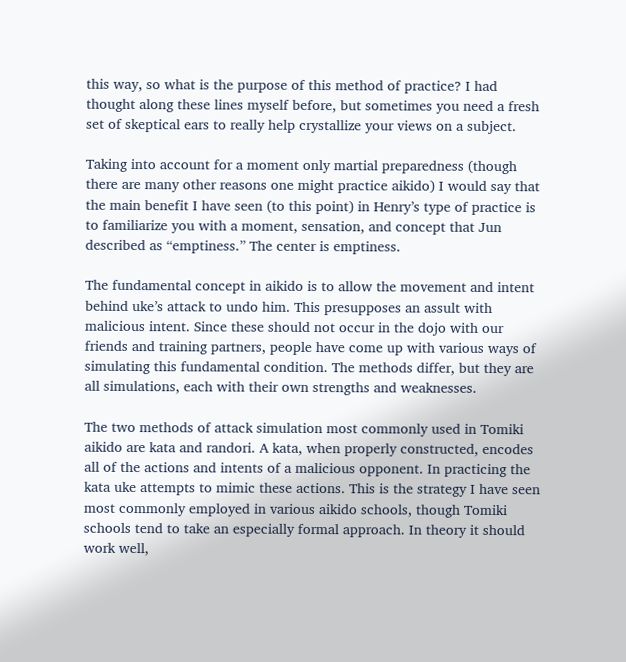this way, so what is the purpose of this method of practice? I had thought along these lines myself before, but sometimes you need a fresh set of skeptical ears to really help crystallize your views on a subject.

Taking into account for a moment only martial preparedness (though there are many other reasons one might practice aikido) I would say that the main benefit I have seen (to this point) in Henry’s type of practice is to familiarize you with a moment, sensation, and concept that Jun described as “emptiness.” The center is emptiness.

The fundamental concept in aikido is to allow the movement and intent behind uke’s attack to undo him. This presupposes an assult with malicious intent. Since these should not occur in the dojo with our friends and training partners, people have come up with various ways of simulating this fundamental condition. The methods differ, but they are all simulations, each with their own strengths and weaknesses.

The two methods of attack simulation most commonly used in Tomiki aikido are kata and randori. A kata, when properly constructed, encodes all of the actions and intents of a malicious opponent. In practicing the kata uke attempts to mimic these actions. This is the strategy I have seen most commonly employed in various aikido schools, though Tomiki schools tend to take an especially formal approach. In theory it should work well,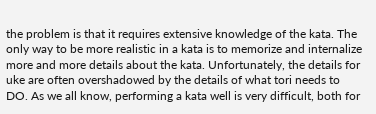the problem is that it requires extensive knowledge of the kata. The only way to be more realistic in a kata is to memorize and internalize more and more details about the kata. Unfortunately, the details for uke are often overshadowed by the details of what tori needs to DO. As we all know, performing a kata well is very difficult, both for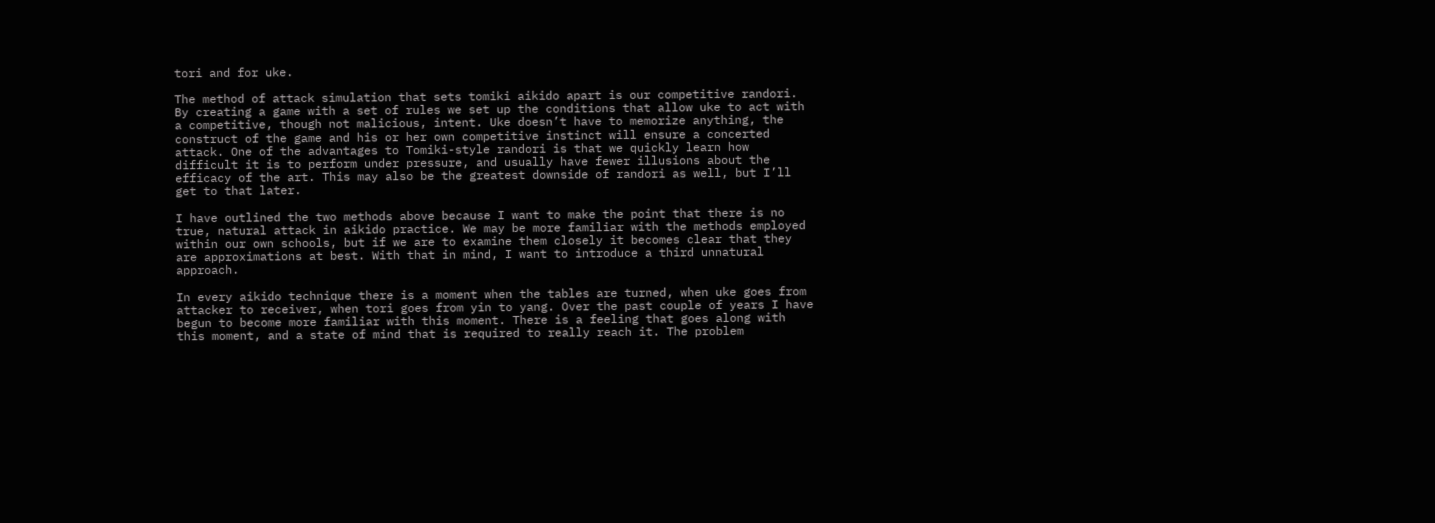tori and for uke.

The method of attack simulation that sets tomiki aikido apart is our competitive randori. By creating a game with a set of rules we set up the conditions that allow uke to act with a competitive, though not malicious, intent. Uke doesn’t have to memorize anything, the construct of the game and his or her own competitive instinct will ensure a concerted attack. One of the advantages to Tomiki-style randori is that we quickly learn how difficult it is to perform under pressure, and usually have fewer illusions about the efficacy of the art. This may also be the greatest downside of randori as well, but I’ll get to that later.

I have outlined the two methods above because I want to make the point that there is no true, natural attack in aikido practice. We may be more familiar with the methods employed within our own schools, but if we are to examine them closely it becomes clear that they are approximations at best. With that in mind, I want to introduce a third unnatural approach.

In every aikido technique there is a moment when the tables are turned, when uke goes from attacker to receiver, when tori goes from yin to yang. Over the past couple of years I have begun to become more familiar with this moment. There is a feeling that goes along with this moment, and a state of mind that is required to really reach it. The problem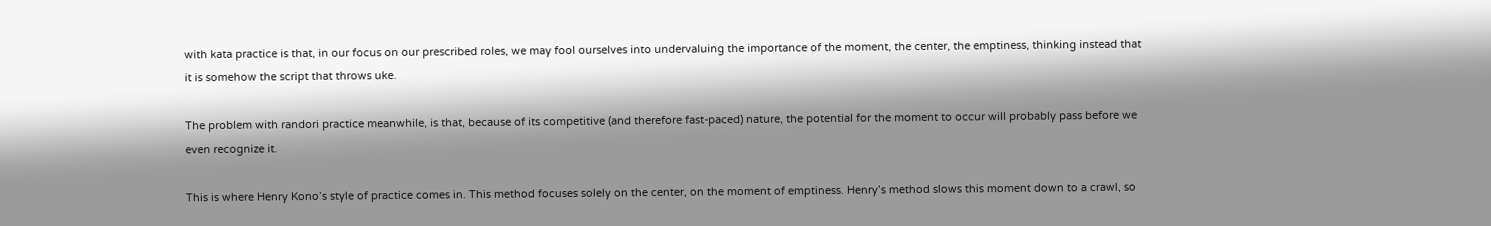with kata practice is that, in our focus on our prescribed roles, we may fool ourselves into undervaluing the importance of the moment, the center, the emptiness, thinking instead that it is somehow the script that throws uke.

The problem with randori practice meanwhile, is that, because of its competitive (and therefore fast-paced) nature, the potential for the moment to occur will probably pass before we even recognize it.

This is where Henry Kono’s style of practice comes in. This method focuses solely on the center, on the moment of emptiness. Henry’s method slows this moment down to a crawl, so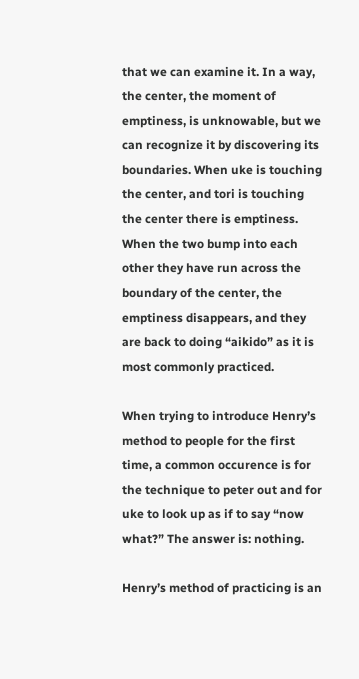that we can examine it. In a way, the center, the moment of emptiness, is unknowable, but we can recognize it by discovering its boundaries. When uke is touching the center, and tori is touching the center there is emptiness. When the two bump into each other they have run across the boundary of the center, the emptiness disappears, and they are back to doing “aikido” as it is most commonly practiced.

When trying to introduce Henry’s method to people for the first time, a common occurence is for the technique to peter out and for uke to look up as if to say “now what?” The answer is: nothing.

Henry’s method of practicing is an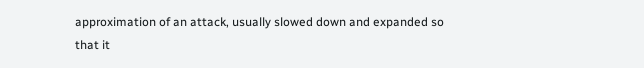approximation of an attack, usually slowed down and expanded so that it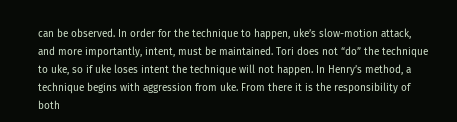can be observed. In order for the technique to happen, uke’s slow-motion attack, and more importantly, intent, must be maintained. Tori does not “do” the technique to uke, so if uke loses intent the technique will not happen. In Henry’s method, a technique begins with aggression from uke. From there it is the responsibility of both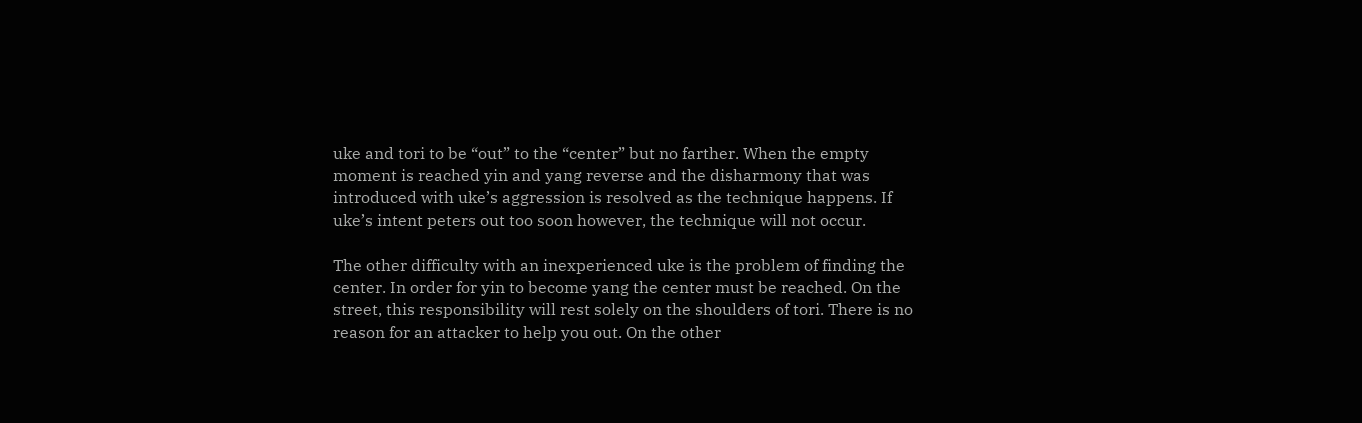uke and tori to be “out” to the “center” but no farther. When the empty moment is reached yin and yang reverse and the disharmony that was introduced with uke’s aggression is resolved as the technique happens. If uke’s intent peters out too soon however, the technique will not occur.

The other difficulty with an inexperienced uke is the problem of finding the center. In order for yin to become yang the center must be reached. On the street, this responsibility will rest solely on the shoulders of tori. There is no reason for an attacker to help you out. On the other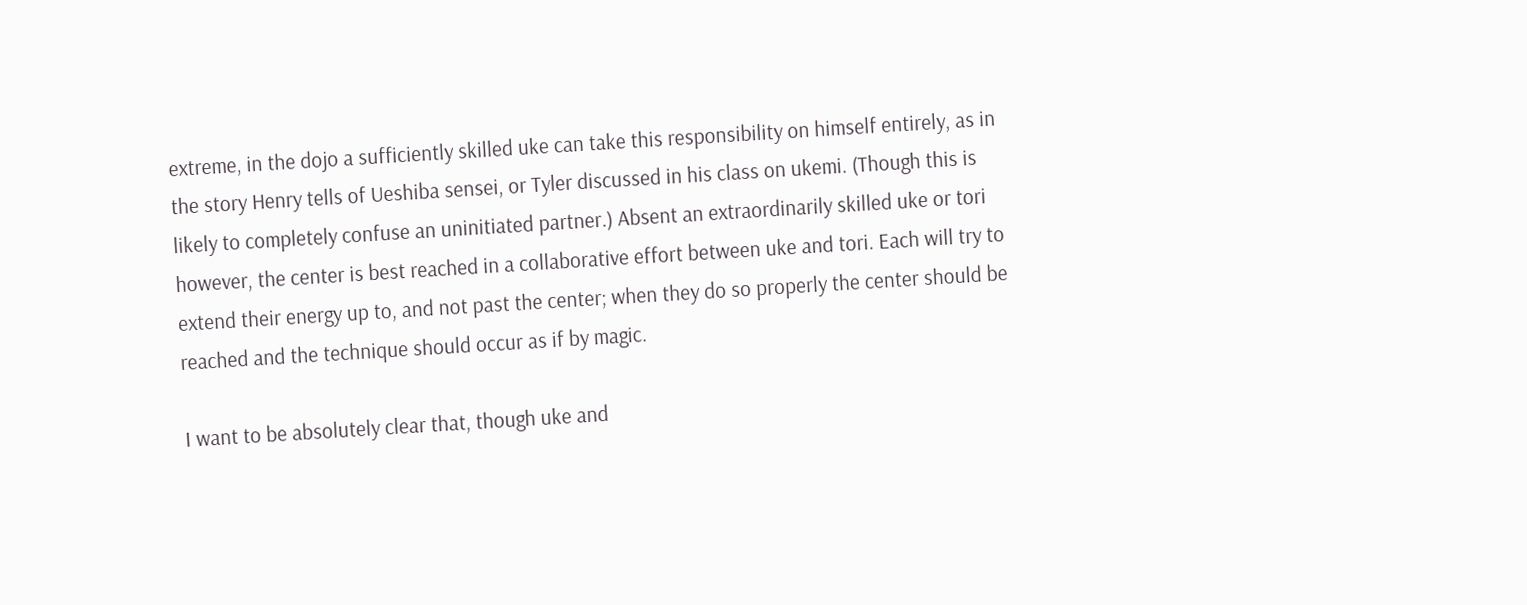extreme, in the dojo a sufficiently skilled uke can take this responsibility on himself entirely, as in the story Henry tells of Ueshiba sensei, or Tyler discussed in his class on ukemi. (Though this is likely to completely confuse an uninitiated partner.) Absent an extraordinarily skilled uke or tori however, the center is best reached in a collaborative effort between uke and tori. Each will try to extend their energy up to, and not past the center; when they do so properly the center should be reached and the technique should occur as if by magic.

I want to be absolutely clear that, though uke and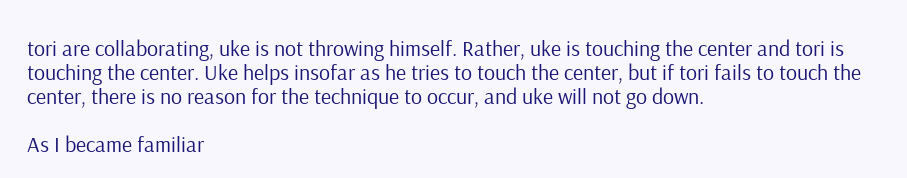tori are collaborating, uke is not throwing himself. Rather, uke is touching the center and tori is touching the center. Uke helps insofar as he tries to touch the center, but if tori fails to touch the center, there is no reason for the technique to occur, and uke will not go down.

As I became familiar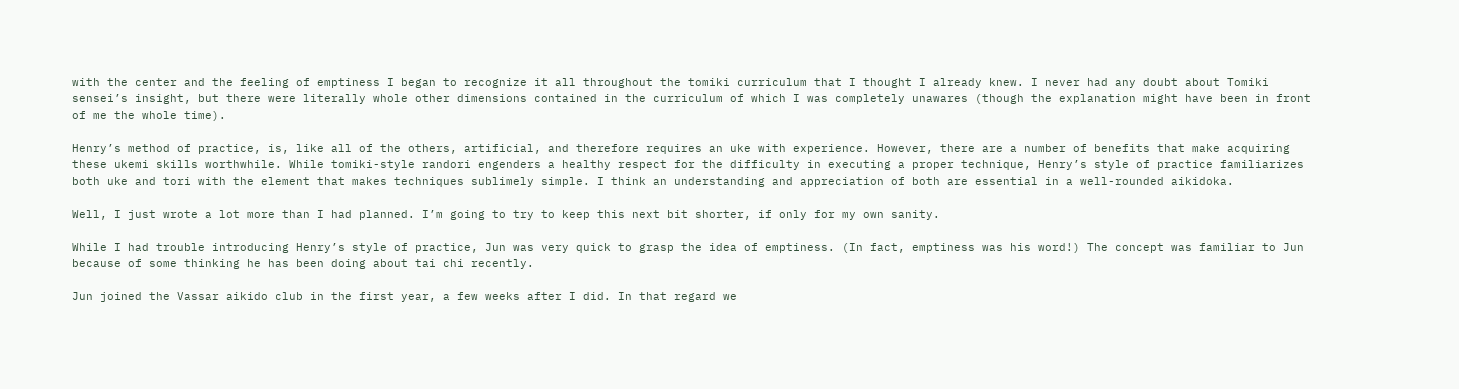with the center and the feeling of emptiness I began to recognize it all throughout the tomiki curriculum that I thought I already knew. I never had any doubt about Tomiki sensei’s insight, but there were literally whole other dimensions contained in the curriculum of which I was completely unawares (though the explanation might have been in front of me the whole time).

Henry’s method of practice, is, like all of the others, artificial, and therefore requires an uke with experience. However, there are a number of benefits that make acquiring these ukemi skills worthwhile. While tomiki-style randori engenders a healthy respect for the difficulty in executing a proper technique, Henry’s style of practice familiarizes both uke and tori with the element that makes techniques sublimely simple. I think an understanding and appreciation of both are essential in a well-rounded aikidoka.

Well, I just wrote a lot more than I had planned. I’m going to try to keep this next bit shorter, if only for my own sanity.

While I had trouble introducing Henry’s style of practice, Jun was very quick to grasp the idea of emptiness. (In fact, emptiness was his word!) The concept was familiar to Jun because of some thinking he has been doing about tai chi recently.

Jun joined the Vassar aikido club in the first year, a few weeks after I did. In that regard we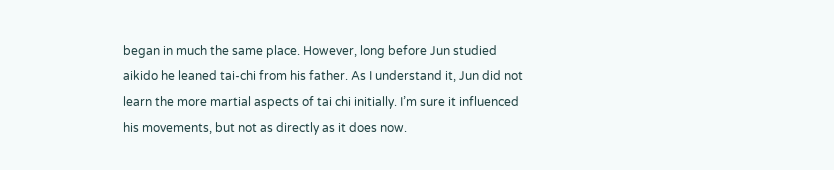began in much the same place. However, long before Jun studied aikido he leaned tai-chi from his father. As I understand it, Jun did not learn the more martial aspects of tai chi initially. I’m sure it influenced his movements, but not as directly as it does now.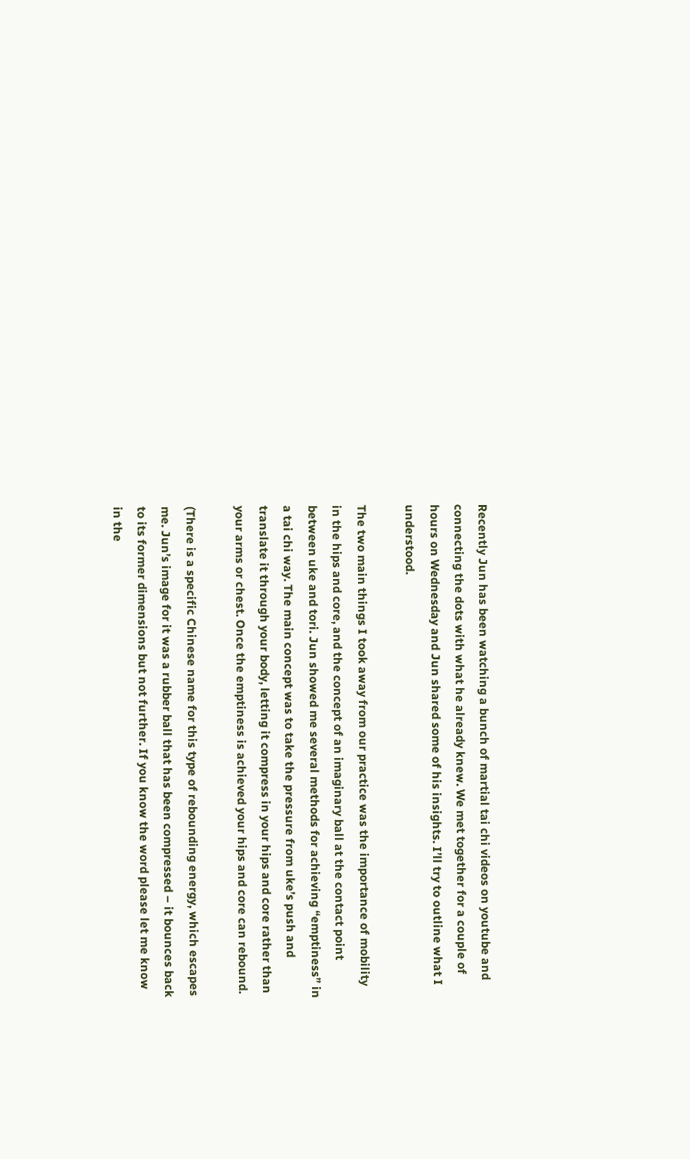Recently Jun has been watching a bunch of martial tai chi videos on youtube and connecting the dots with what he already knew. We met together for a couple of hours on Wednesday and Jun shared some of his insights. I’ll try to outline what I understood.

The two main things I took away from our practice was the importance of mobility in the hips and core, and the concept of an imaginary ball at the contact point between uke and tori. Jun showed me several methods for achieving “emptiness” in a tai chi way. The main concept was to take the pressure from uke’s push and translate it through your body, letting it compress in your hips and core rather than your arms or chest. Once the emptiness is achieved your hips and core can rebound.

(There is a specific Chinese name for this type of rebounding energy, which escapes me. Jun’s image for it was a rubber ball that has been compressed – it bounces back to its former dimensions but not further. If you know the word please let me know in the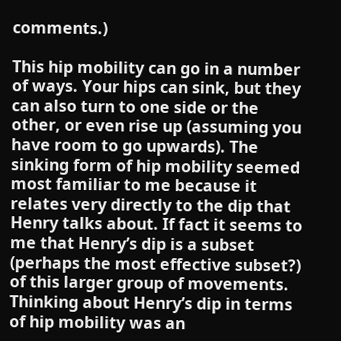comments.)

This hip mobility can go in a number of ways. Your hips can sink, but they can also turn to one side or the other, or even rise up (assuming you have room to go upwards). The sinking form of hip mobility seemed most familiar to me because it relates very directly to the dip that Henry talks about. If fact it seems to me that Henry’s dip is a subset (perhaps the most effective subset?) of this larger group of movements. Thinking about Henry’s dip in terms of hip mobility was an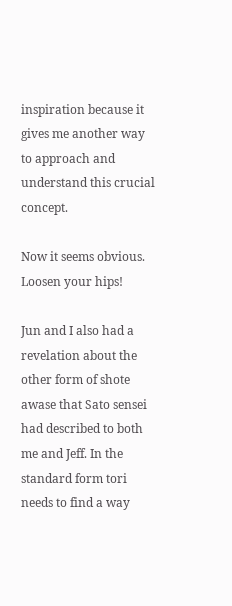inspiration because it gives me another way to approach and understand this crucial concept.

Now it seems obvious. Loosen your hips!

Jun and I also had a revelation about the other form of shote awase that Sato sensei had described to both me and Jeff. In the standard form tori needs to find a way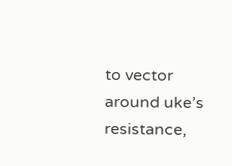to vector around uke’s resistance,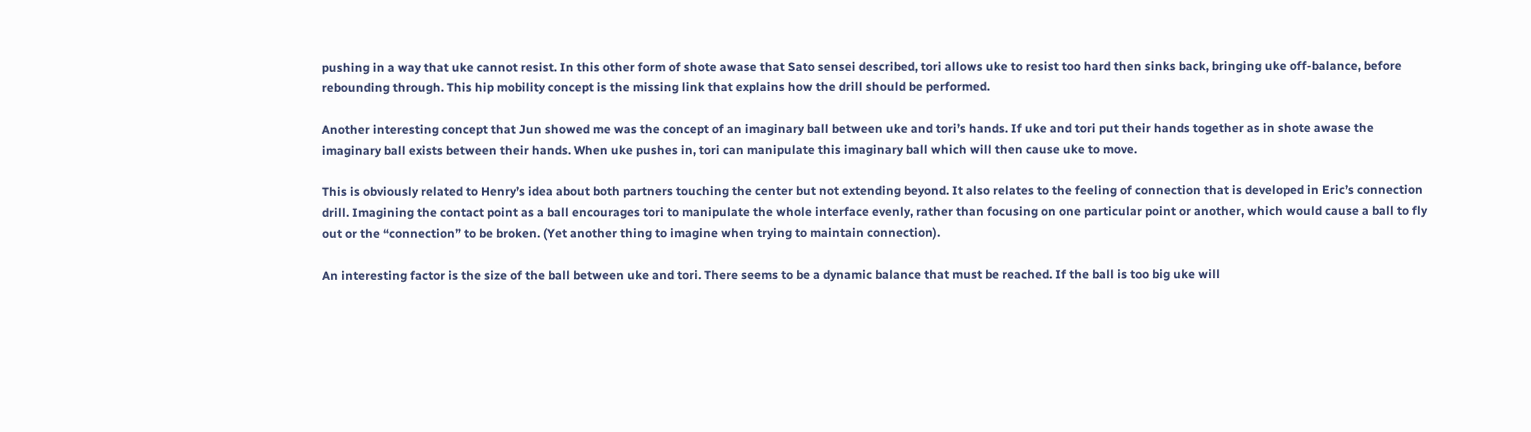pushing in a way that uke cannot resist. In this other form of shote awase that Sato sensei described, tori allows uke to resist too hard then sinks back, bringing uke off-balance, before rebounding through. This hip mobility concept is the missing link that explains how the drill should be performed.

Another interesting concept that Jun showed me was the concept of an imaginary ball between uke and tori’s hands. If uke and tori put their hands together as in shote awase the imaginary ball exists between their hands. When uke pushes in, tori can manipulate this imaginary ball which will then cause uke to move.

This is obviously related to Henry’s idea about both partners touching the center but not extending beyond. It also relates to the feeling of connection that is developed in Eric’s connection drill. Imagining the contact point as a ball encourages tori to manipulate the whole interface evenly, rather than focusing on one particular point or another, which would cause a ball to fly out or the “connection” to be broken. (Yet another thing to imagine when trying to maintain connection).

An interesting factor is the size of the ball between uke and tori. There seems to be a dynamic balance that must be reached. If the ball is too big uke will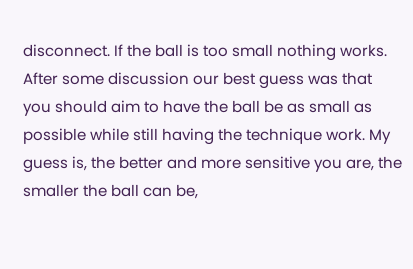disconnect. If the ball is too small nothing works. After some discussion our best guess was that you should aim to have the ball be as small as possible while still having the technique work. My guess is, the better and more sensitive you are, the smaller the ball can be,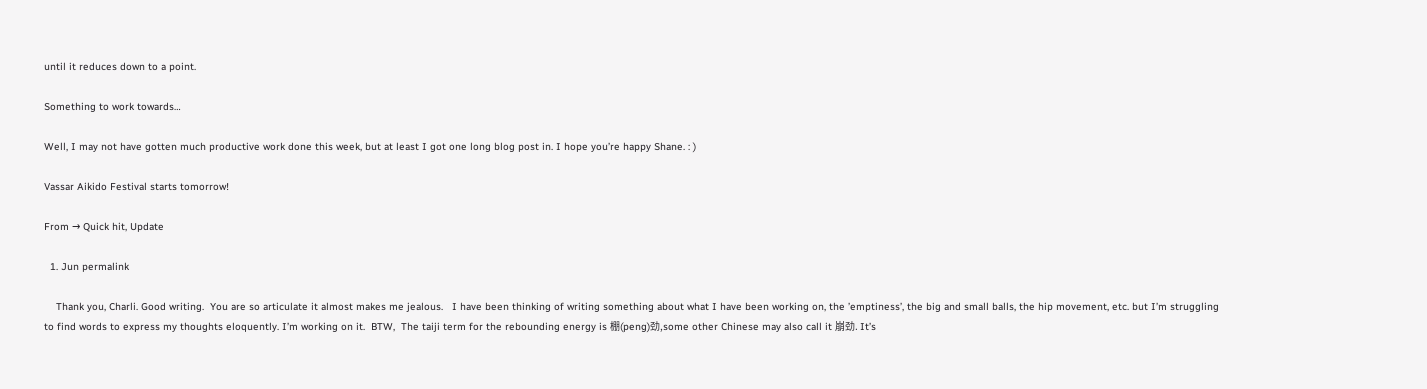until it reduces down to a point.

Something to work towards…

Well, I may not have gotten much productive work done this week, but at least I got one long blog post in. I hope you’re happy Shane. : )

Vassar Aikido Festival starts tomorrow!

From → Quick hit, Update

  1. Jun permalink

    Thank you, Charli. Good writing.  You are so articulate it almost makes me jealous.   I have been thinking of writing something about what I have been working on, the ’emptiness’, the big and small balls, the hip movement, etc. but I’m struggling to find words to express my thoughts eloquently. I’m working on it.  BTW,  The taiji term for the rebounding energy is 棚(peng)劲,some other Chinese may also call it 崩劲. It’s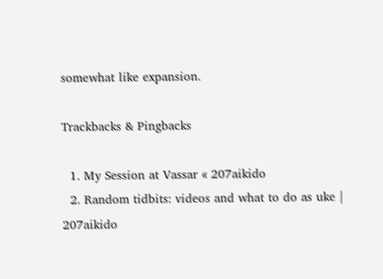somewhat like expansion.

Trackbacks & Pingbacks

  1. My Session at Vassar « 207aikido
  2. Random tidbits: videos and what to do as uke | 207aikido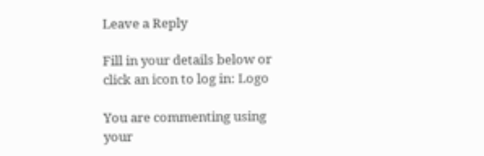Leave a Reply

Fill in your details below or click an icon to log in: Logo

You are commenting using your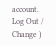account. Log Out /  Change )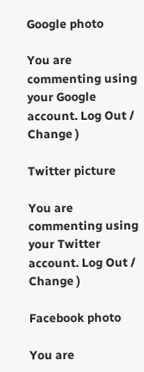Google photo

You are commenting using your Google account. Log Out /  Change )

Twitter picture

You are commenting using your Twitter account. Log Out /  Change )

Facebook photo

You are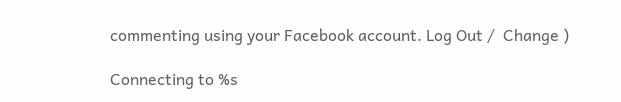commenting using your Facebook account. Log Out /  Change )

Connecting to %s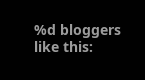%d bloggers like this: